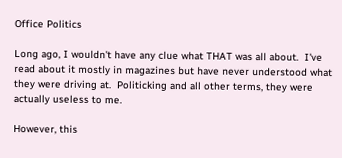Office Politics

Long ago, I wouldn't have any clue what THAT was all about.  I've read about it mostly in magazines but have never understood what they were driving at.  Politicking and all other terms, they were actually useless to me.

However, this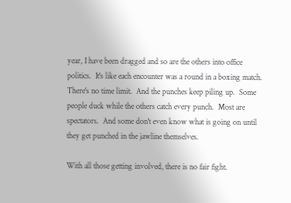year, I have been dragged and so are the others into office politics.  It's like each encounter was a round in a boxing match.  There's no time limit.  And the punches keep piling up.  Some people duck while the others catch every punch.  Most are spectators.  And some don't even know what is going on until they get punched in the jawline themselves.

With all those getting involved, there is no fair fight.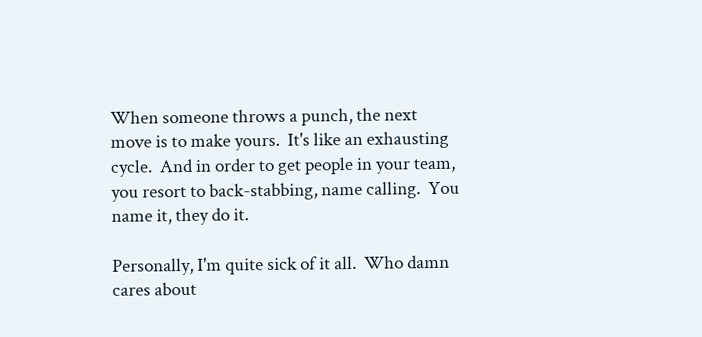When someone throws a punch, the next move is to make yours.  It's like an exhausting cycle.  And in order to get people in your team, you resort to back-stabbing, name calling.  You name it, they do it.

Personally, I'm quite sick of it all.  Who damn cares about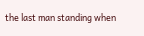the last man standing when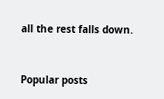all the rest falls down.


Popular posts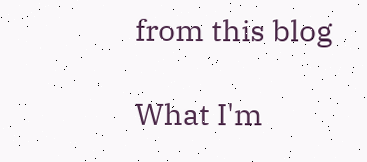from this blog

What I'm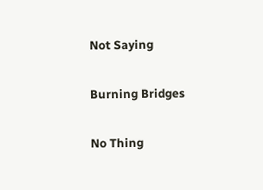Not Saying

Burning Bridges

No Thing